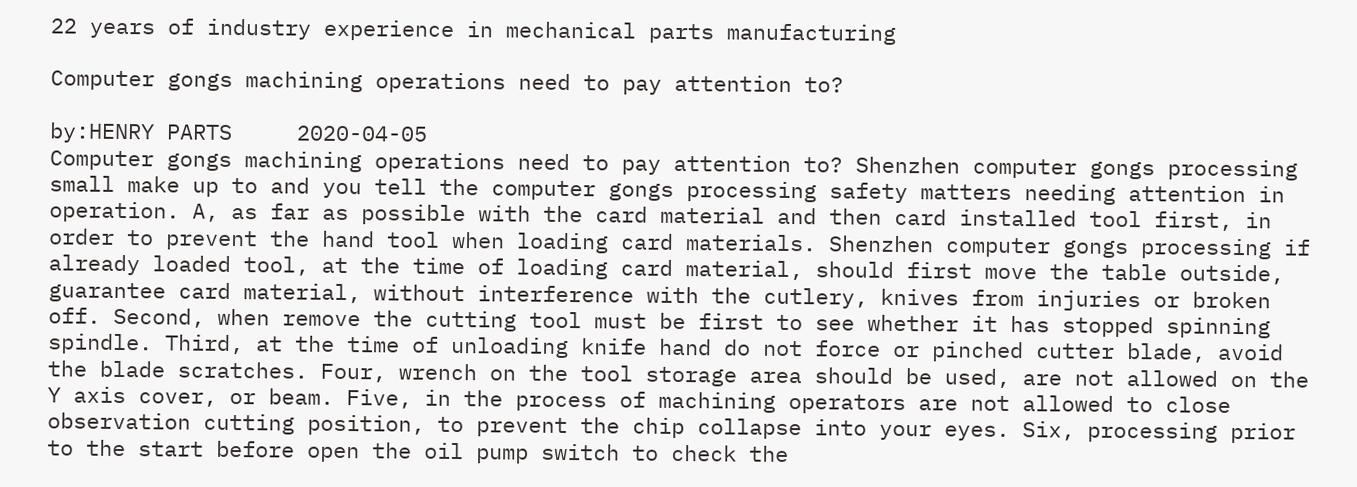22 years of industry experience in mechanical parts manufacturing

Computer gongs machining operations need to pay attention to?

by:HENRY PARTS     2020-04-05
Computer gongs machining operations need to pay attention to? Shenzhen computer gongs processing small make up to and you tell the computer gongs processing safety matters needing attention in operation. A, as far as possible with the card material and then card installed tool first, in order to prevent the hand tool when loading card materials. Shenzhen computer gongs processing if already loaded tool, at the time of loading card material, should first move the table outside, guarantee card material, without interference with the cutlery, knives from injuries or broken off. Second, when remove the cutting tool must be first to see whether it has stopped spinning spindle. Third, at the time of unloading knife hand do not force or pinched cutter blade, avoid the blade scratches. Four, wrench on the tool storage area should be used, are not allowed on the Y axis cover, or beam. Five, in the process of machining operators are not allowed to close observation cutting position, to prevent the chip collapse into your eyes. Six, processing prior to the start before open the oil pump switch to check the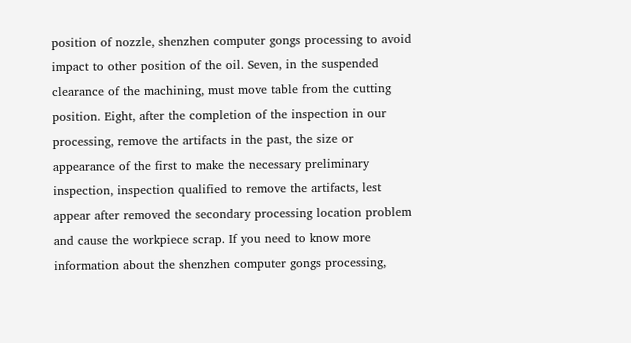position of nozzle, shenzhen computer gongs processing to avoid impact to other position of the oil. Seven, in the suspended clearance of the machining, must move table from the cutting position. Eight, after the completion of the inspection in our processing, remove the artifacts in the past, the size or appearance of the first to make the necessary preliminary inspection, inspection qualified to remove the artifacts, lest appear after removed the secondary processing location problem and cause the workpiece scrap. If you need to know more information about the shenzhen computer gongs processing,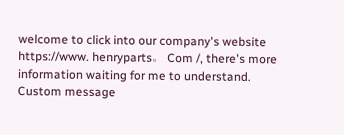welcome to click into our company's website https://www. henryparts。 Com /, there's more information waiting for me to understand.
Custom message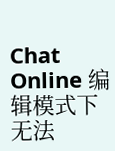Chat Online 编辑模式下无法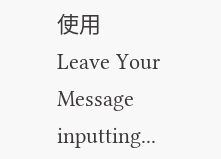使用
Leave Your Message inputting...